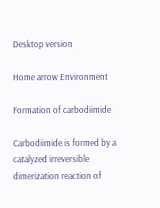Desktop version

Home arrow Environment

Formation of carbodiimide

Carbodiimide is formed by a catalyzed irreversible dimerization reaction of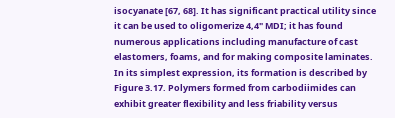isocyanate [67, 68]. It has significant practical utility since it can be used to oligomerize 4,4" MDI; it has found numerous applications including manufacture of cast elastomers, foams, and for making composite laminates. In its simplest expression, its formation is described by Figure 3.17. Polymers formed from carbodiimides can exhibit greater flexibility and less friability versus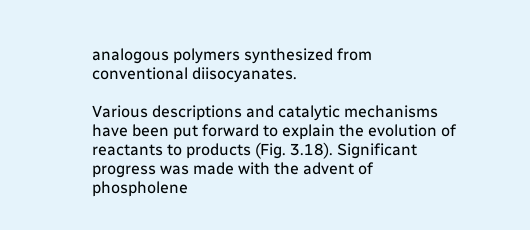analogous polymers synthesized from conventional diisocyanates.

Various descriptions and catalytic mechanisms have been put forward to explain the evolution of reactants to products (Fig. 3.18). Significant progress was made with the advent of phospholene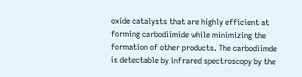oxide catalysts that are highly efficient at forming carbodiimide while minimizing the formation of other products. The carbodiimde is detectable by infrared spectroscopy by the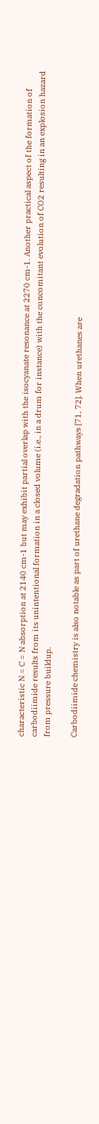characteristic N = C = N absorption at 2140 cm-1 but may exhibit partial overlap with the isocyanate resonance at 2270 cm-1. Another practical aspect of the formation of carbodiimide results from its unintentional formation in a closed volume (i.e., in a drum for instance) with the concomitant evolution of CO2 resulting in an explosion hazard from pressure buildup.

Carbodiimide chemistry is also notable as part of urethane degradation pathways [71, 72]. When urethanes are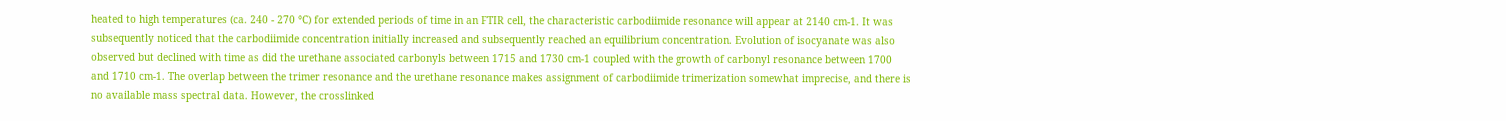heated to high temperatures (ca. 240 - 270 °C) for extended periods of time in an FTIR cell, the characteristic carbodiimide resonance will appear at 2140 cm-1. It was subsequently noticed that the carbodiimide concentration initially increased and subsequently reached an equilibrium concentration. Evolution of isocyanate was also observed but declined with time as did the urethane associated carbonyls between 1715 and 1730 cm-1 coupled with the growth of carbonyl resonance between 1700 and 1710 cm-1. The overlap between the trimer resonance and the urethane resonance makes assignment of carbodiimide trimerization somewhat imprecise, and there is no available mass spectral data. However, the crosslinked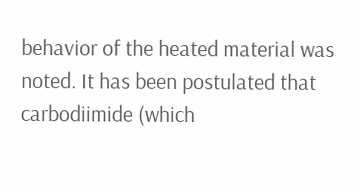behavior of the heated material was noted. It has been postulated that carbodiimide (which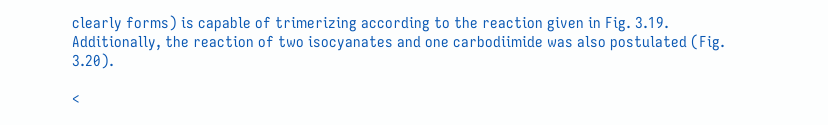clearly forms) is capable of trimerizing according to the reaction given in Fig. 3.19. Additionally, the reaction of two isocyanates and one carbodiimide was also postulated (Fig. 3.20).

<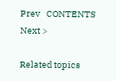Prev   CONTENTS   Next >

Related topics